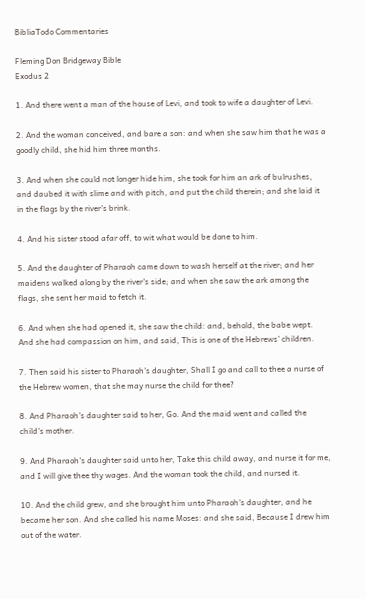BibliaTodo Commentaries

Fleming Don Bridgeway Bible
Exodus 2

1. And there went a man of the house of Levi, and took to wife a daughter of Levi.

2. And the woman conceived, and bare a son: and when she saw him that he was a goodly child, she hid him three months.

3. And when she could not longer hide him, she took for him an ark of bulrushes, and daubed it with slime and with pitch, and put the child therein; and she laid it in the flags by the river's brink.

4. And his sister stood afar off, to wit what would be done to him.

5. And the daughter of Pharaoh came down to wash herself at the river; and her maidens walked along by the river's side; and when she saw the ark among the flags, she sent her maid to fetch it.

6. And when she had opened it, she saw the child: and, behold, the babe wept. And she had compassion on him, and said, This is one of the Hebrews' children.

7. Then said his sister to Pharaoh's daughter, Shall I go and call to thee a nurse of the Hebrew women, that she may nurse the child for thee?

8. And Pharaoh's daughter said to her, Go. And the maid went and called the child's mother.

9. And Pharaoh's daughter said unto her, Take this child away, and nurse it for me, and I will give thee thy wages. And the woman took the child, and nursed it.

10. And the child grew, and she brought him unto Pharaoh's daughter, and he became her son. And she called his name Moses: and she said, Because I drew him out of the water.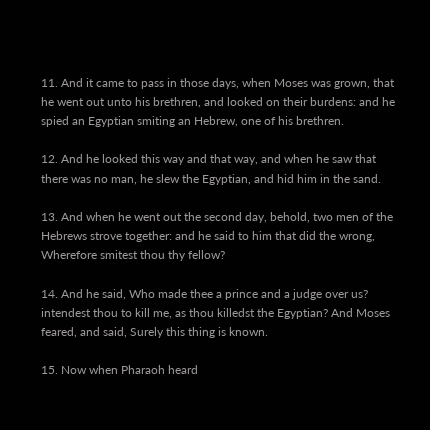11. And it came to pass in those days, when Moses was grown, that he went out unto his brethren, and looked on their burdens: and he spied an Egyptian smiting an Hebrew, one of his brethren.

12. And he looked this way and that way, and when he saw that there was no man, he slew the Egyptian, and hid him in the sand.

13. And when he went out the second day, behold, two men of the Hebrews strove together: and he said to him that did the wrong, Wherefore smitest thou thy fellow?

14. And he said, Who made thee a prince and a judge over us? intendest thou to kill me, as thou killedst the Egyptian? And Moses feared, and said, Surely this thing is known.

15. Now when Pharaoh heard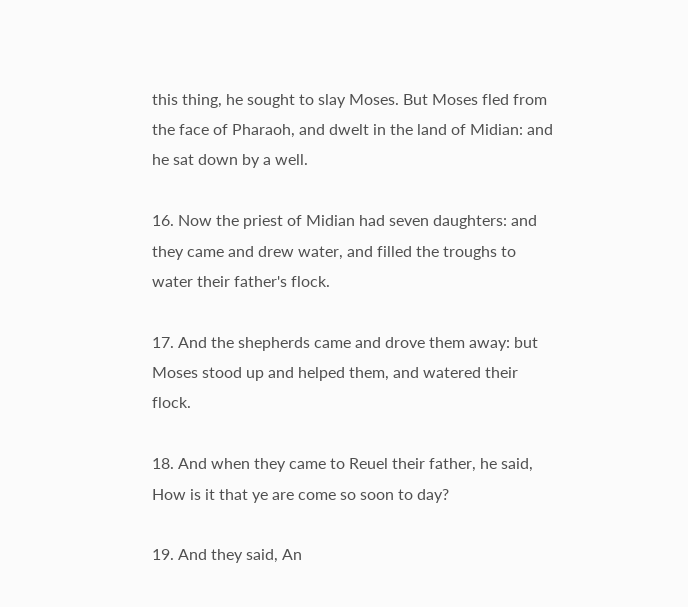this thing, he sought to slay Moses. But Moses fled from the face of Pharaoh, and dwelt in the land of Midian: and he sat down by a well.

16. Now the priest of Midian had seven daughters: and they came and drew water, and filled the troughs to water their father's flock.

17. And the shepherds came and drove them away: but Moses stood up and helped them, and watered their flock.

18. And when they came to Reuel their father, he said, How is it that ye are come so soon to day?

19. And they said, An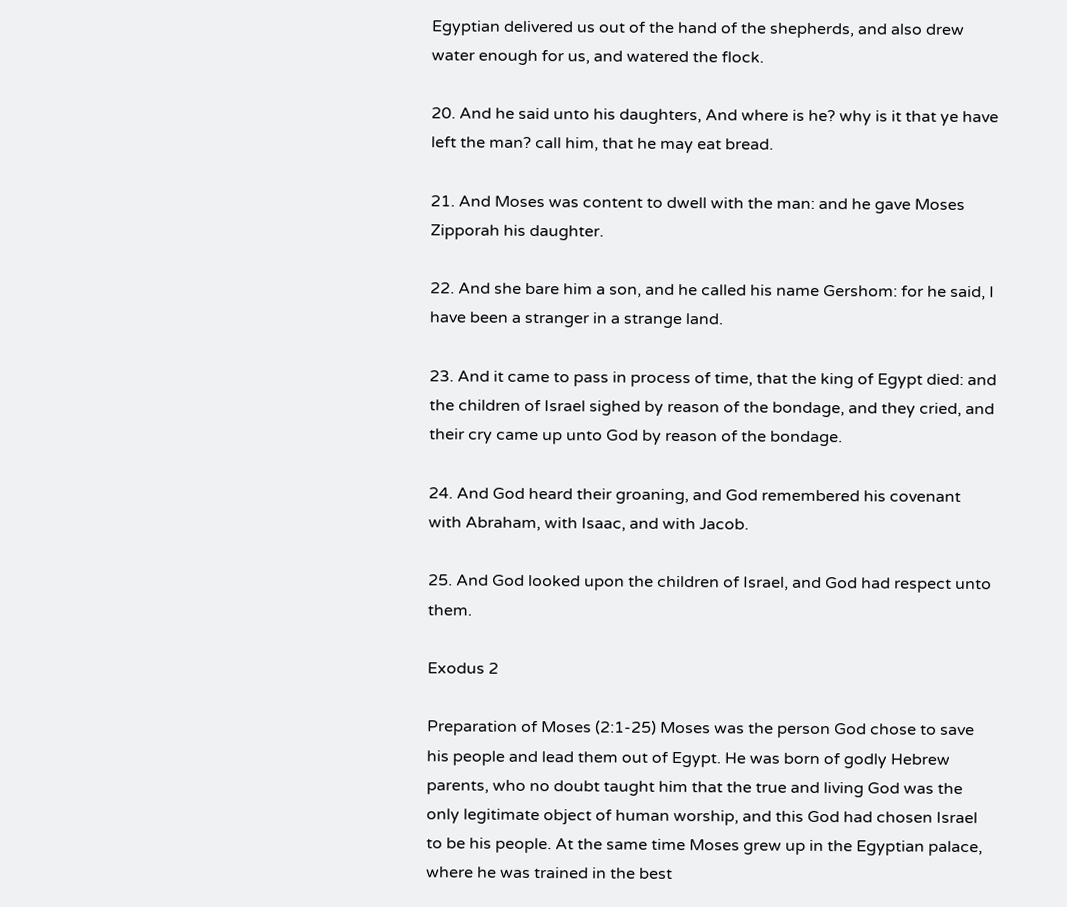Egyptian delivered us out of the hand of the shepherds, and also drew water enough for us, and watered the flock.

20. And he said unto his daughters, And where is he? why is it that ye have left the man? call him, that he may eat bread.

21. And Moses was content to dwell with the man: and he gave Moses Zipporah his daughter.

22. And she bare him a son, and he called his name Gershom: for he said, I have been a stranger in a strange land.

23. And it came to pass in process of time, that the king of Egypt died: and the children of Israel sighed by reason of the bondage, and they cried, and their cry came up unto God by reason of the bondage.

24. And God heard their groaning, and God remembered his covenant with Abraham, with Isaac, and with Jacob.

25. And God looked upon the children of Israel, and God had respect unto them.

Exodus 2

Preparation of Moses (2:1-25) Moses was the person God chose to save his people and lead them out of Egypt. He was born of godly Hebrew parents, who no doubt taught him that the true and living God was the only legitimate object of human worship, and this God had chosen Israel to be his people. At the same time Moses grew up in the Egyptian palace, where he was trained in the best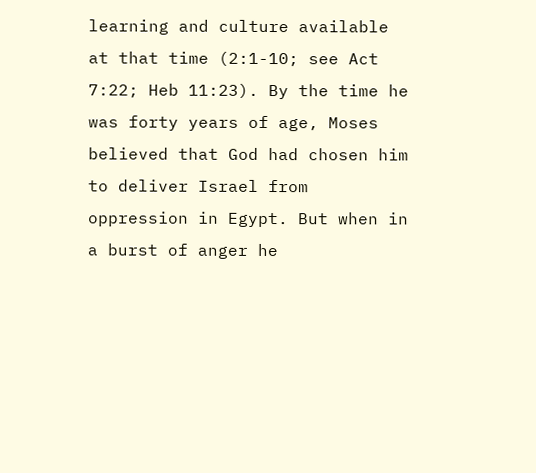learning and culture available at that time (2:1-10; see Act 7:22; Heb 11:23). By the time he was forty years of age, Moses believed that God had chosen him to deliver Israel from oppression in Egypt. But when in a burst of anger he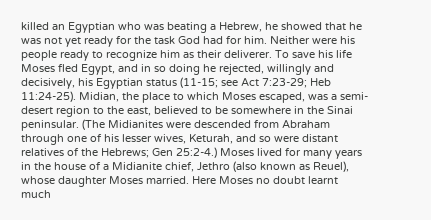killed an Egyptian who was beating a Hebrew, he showed that he was not yet ready for the task God had for him. Neither were his people ready to recognize him as their deliverer. To save his life Moses fled Egypt, and in so doing he rejected, willingly and decisively, his Egyptian status (11-15; see Act 7:23-29; Heb 11:24-25). Midian, the place to which Moses escaped, was a semi-desert region to the east, believed to be somewhere in the Sinai peninsular. (The Midianites were descended from Abraham through one of his lesser wives, Keturah, and so were distant relatives of the Hebrews; Gen 25:2-4.) Moses lived for many years in the house of a Midianite chief, Jethro (also known as Reuel), whose daughter Moses married. Here Moses no doubt learnt much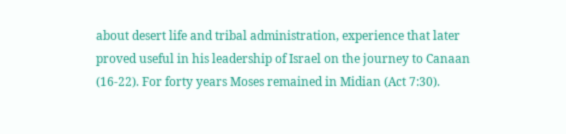about desert life and tribal administration, experience that later proved useful in his leadership of Israel on the journey to Canaan (16-22). For forty years Moses remained in Midian (Act 7:30).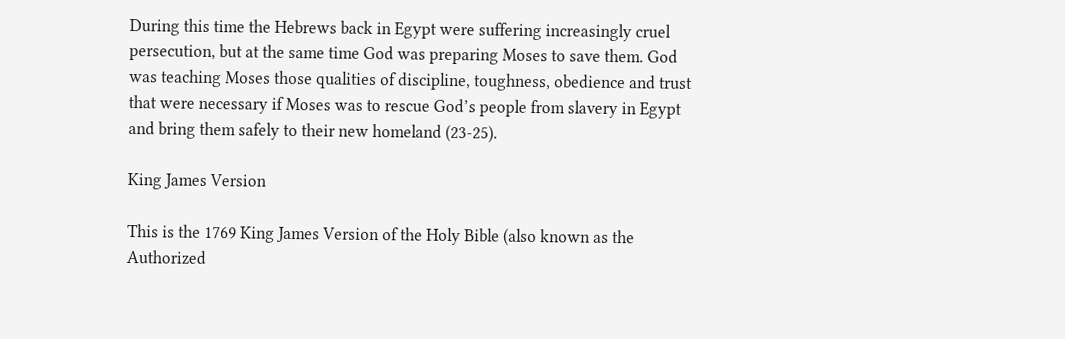During this time the Hebrews back in Egypt were suffering increasingly cruel persecution, but at the same time God was preparing Moses to save them. God was teaching Moses those qualities of discipline, toughness, obedience and trust that were necessary if Moses was to rescue God’s people from slavery in Egypt and bring them safely to their new homeland (23-25).

King James Version

This is the 1769 King James Version of the Holy Bible (also known as the Authorized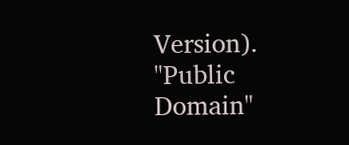Version). "Public Domain"